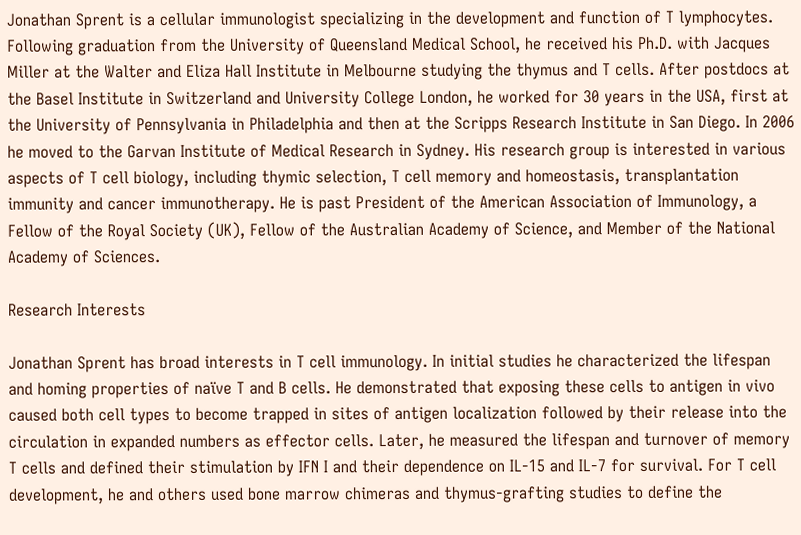Jonathan Sprent is a cellular immunologist specializing in the development and function of T lymphocytes. Following graduation from the University of Queensland Medical School, he received his Ph.D. with Jacques Miller at the Walter and Eliza Hall Institute in Melbourne studying the thymus and T cells. After postdocs at the Basel Institute in Switzerland and University College London, he worked for 30 years in the USA, first at the University of Pennsylvania in Philadelphia and then at the Scripps Research Institute in San Diego. In 2006 he moved to the Garvan Institute of Medical Research in Sydney. His research group is interested in various aspects of T cell biology, including thymic selection, T cell memory and homeostasis, transplantation immunity and cancer immunotherapy. He is past President of the American Association of Immunology, a Fellow of the Royal Society (UK), Fellow of the Australian Academy of Science, and Member of the National Academy of Sciences.

Research Interests

Jonathan Sprent has broad interests in T cell immunology. In initial studies he characterized the lifespan and homing properties of naïve T and B cells. He demonstrated that exposing these cells to antigen in vivo caused both cell types to become trapped in sites of antigen localization followed by their release into the circulation in expanded numbers as effector cells. Later, he measured the lifespan and turnover of memory T cells and defined their stimulation by IFN I and their dependence on IL-15 and IL-7 for survival. For T cell development, he and others used bone marrow chimeras and thymus-grafting studies to define the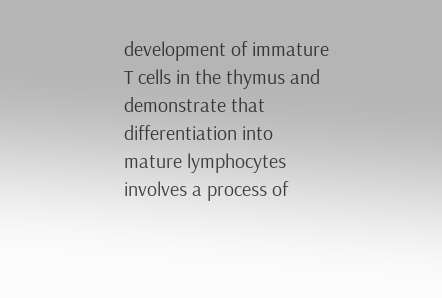development of immature T cells in the thymus and demonstrate that differentiation into mature lymphocytes involves a process of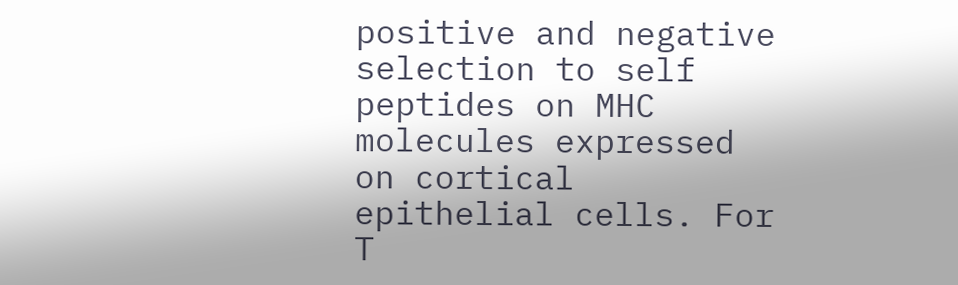positive and negative selection to self peptides on MHC molecules expressed on cortical epithelial cells. For T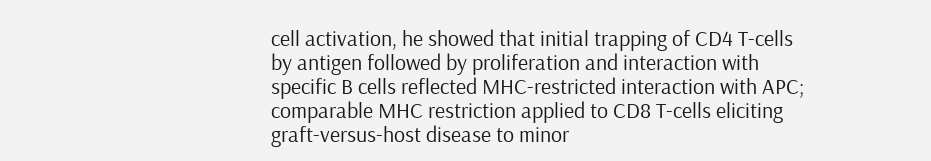cell activation, he showed that initial trapping of CD4 T-cells by antigen followed by proliferation and interaction with specific B cells reflected MHC-restricted interaction with APC; comparable MHC restriction applied to CD8 T-cells eliciting graft-versus-host disease to minor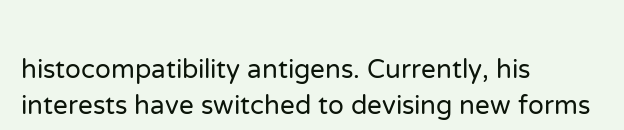histocompatibility antigens. Currently, his interests have switched to devising new forms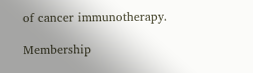of cancer immunotherapy.

Membership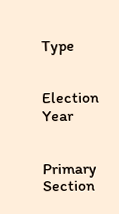Type


Election Year


Primary Section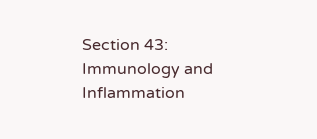Section 43: Immunology and Inflammation